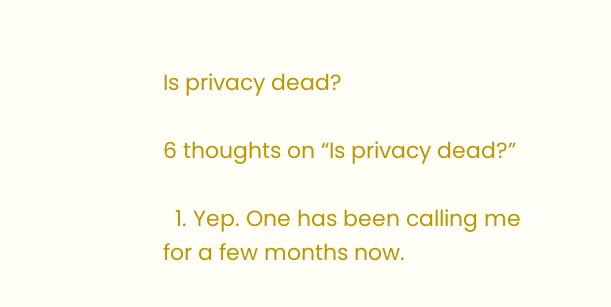Is privacy dead?

6 thoughts on “Is privacy dead?”

  1. Yep. One has been calling me for a few months now.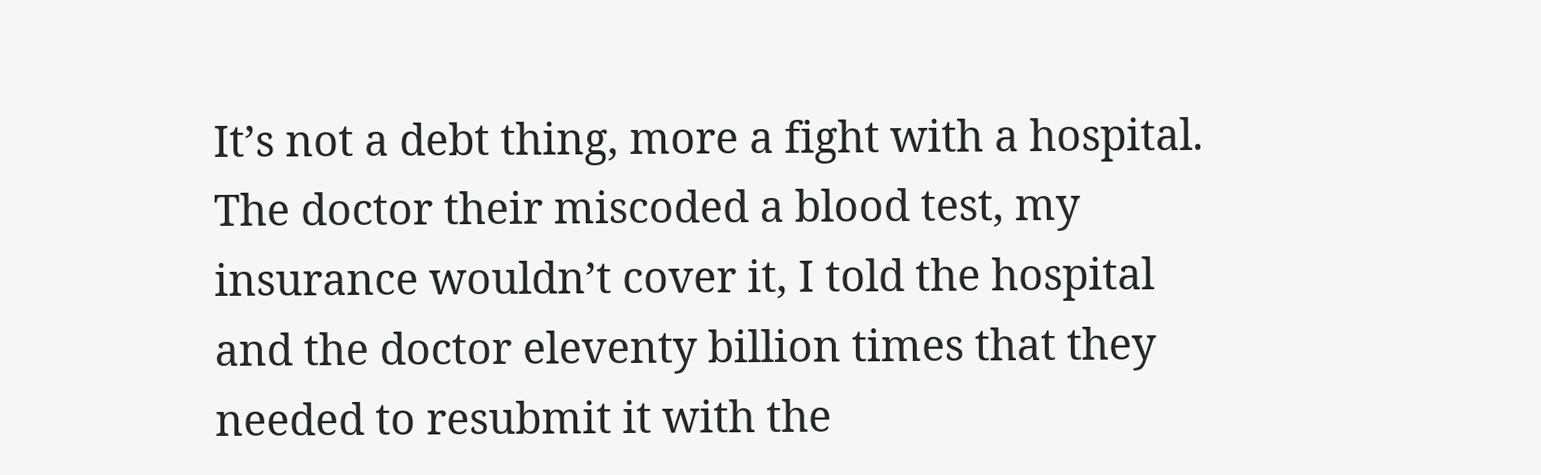It’s not a debt thing, more a fight with a hospital. The doctor their miscoded a blood test, my insurance wouldn’t cover it, I told the hospital and the doctor eleventy billion times that they needed to resubmit it with the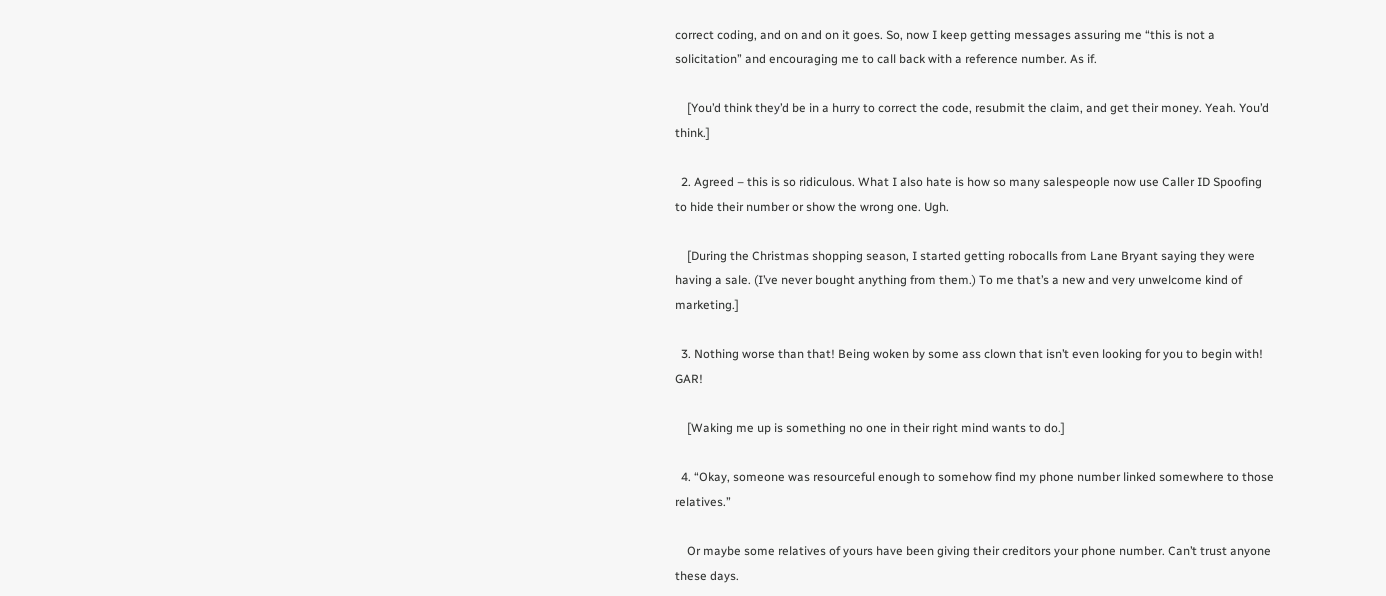correct coding, and on and on it goes. So, now I keep getting messages assuring me “this is not a solicitation” and encouraging me to call back with a reference number. As if.

    [You’d think they’d be in a hurry to correct the code, resubmit the claim, and get their money. Yeah. You’d think.]

  2. Agreed – this is so ridiculous. What I also hate is how so many salespeople now use Caller ID Spoofing to hide their number or show the wrong one. Ugh.

    [During the Christmas shopping season, I started getting robocalls from Lane Bryant saying they were having a sale. (I’ve never bought anything from them.) To me that’s a new and very unwelcome kind of marketing.]

  3. Nothing worse than that! Being woken by some ass clown that isn’t even looking for you to begin with! GAR!

    [Waking me up is something no one in their right mind wants to do.]

  4. “Okay, someone was resourceful enough to somehow find my phone number linked somewhere to those relatives.”

    Or maybe some relatives of yours have been giving their creditors your phone number. Can’t trust anyone these days.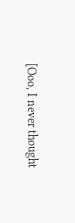[Ooo, I never thought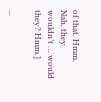of that. Hmm. Nah, they wouldn’t … would they? Hmm.]

...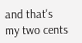and that's my two cents